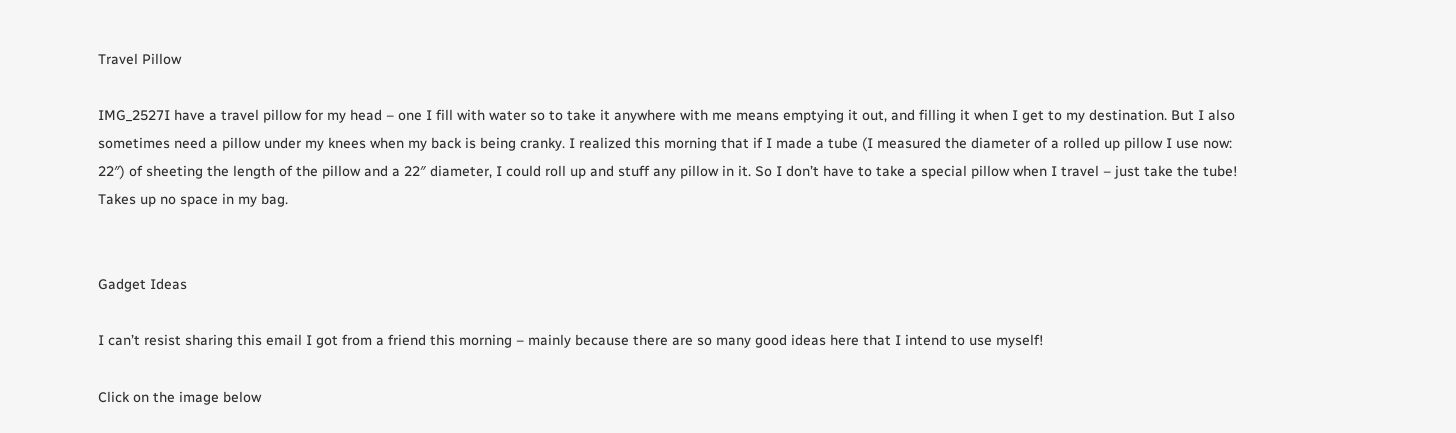Travel Pillow

IMG_2527I have a travel pillow for my head – one I fill with water so to take it anywhere with me means emptying it out, and filling it when I get to my destination. But I also sometimes need a pillow under my knees when my back is being cranky. I realized this morning that if I made a tube (I measured the diameter of a rolled up pillow I use now: 22″) of sheeting the length of the pillow and a 22″ diameter, I could roll up and stuff any pillow in it. So I don’t have to take a special pillow when I travel – just take the tube! Takes up no space in my bag.


Gadget Ideas

I can’t resist sharing this email I got from a friend this morning – mainly because there are so many good ideas here that I intend to use myself!

Click on the image below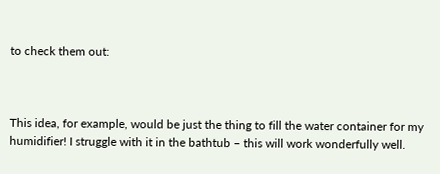to check them out:



This idea, for example, would be just the thing to fill the water container for my humidifier! I struggle with it in the bathtub – this will work wonderfully well.